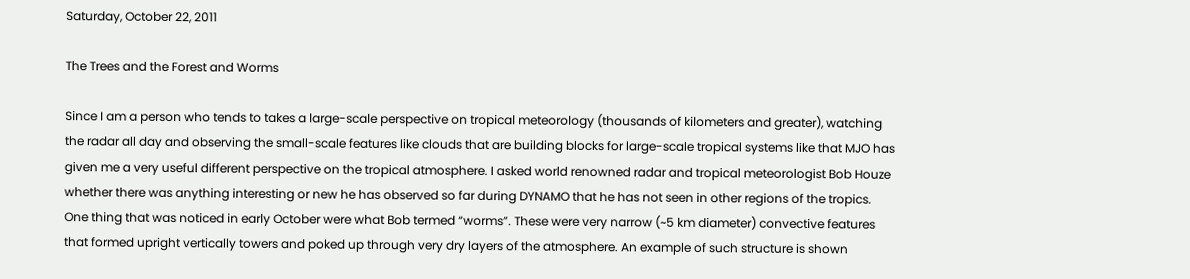Saturday, October 22, 2011

The Trees and the Forest and Worms

Since I am a person who tends to takes a large-scale perspective on tropical meteorology (thousands of kilometers and greater), watching the radar all day and observing the small-scale features like clouds that are building blocks for large-scale tropical systems like that MJO has given me a very useful different perspective on the tropical atmosphere. I asked world renowned radar and tropical meteorologist Bob Houze whether there was anything interesting or new he has observed so far during DYNAMO that he has not seen in other regions of the tropics. One thing that was noticed in early October were what Bob termed “worms”. These were very narrow (~5 km diameter) convective features that formed upright vertically towers and poked up through very dry layers of the atmosphere. An example of such structure is shown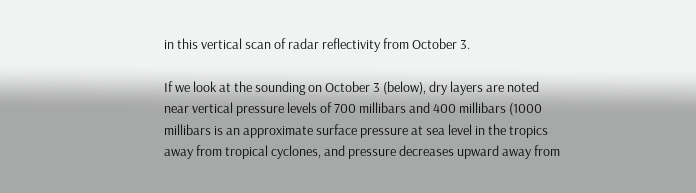in this vertical scan of radar reflectivity from October 3.

If we look at the sounding on October 3 (below), dry layers are noted near vertical pressure levels of 700 millibars and 400 millibars (1000 millibars is an approximate surface pressure at sea level in the tropics away from tropical cyclones, and pressure decreases upward away from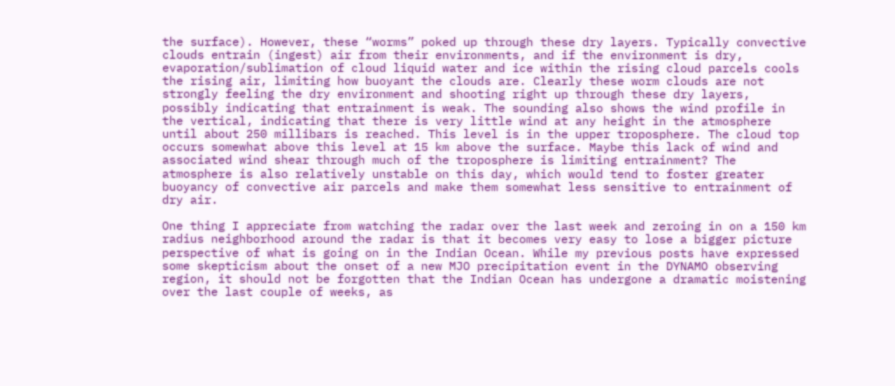the surface). However, these “worms” poked up through these dry layers. Typically convective clouds entrain (ingest) air from their environments, and if the environment is dry, evaporation/sublimation of cloud liquid water and ice within the rising cloud parcels cools the rising air, limiting how buoyant the clouds are. Clearly these worm clouds are not strongly feeling the dry environment and shooting right up through these dry layers, possibly indicating that entrainment is weak. The sounding also shows the wind profile in the vertical, indicating that there is very little wind at any height in the atmosphere until about 250 millibars is reached. This level is in the upper troposphere. The cloud top occurs somewhat above this level at 15 km above the surface. Maybe this lack of wind and associated wind shear through much of the troposphere is limiting entrainment? The atmosphere is also relatively unstable on this day, which would tend to foster greater buoyancy of convective air parcels and make them somewhat less sensitive to entrainment of dry air.

One thing I appreciate from watching the radar over the last week and zeroing in on a 150 km radius neighborhood around the radar is that it becomes very easy to lose a bigger picture perspective of what is going on in the Indian Ocean. While my previous posts have expressed some skepticism about the onset of a new MJO precipitation event in the DYNAMO observing region, it should not be forgotten that the Indian Ocean has undergone a dramatic moistening over the last couple of weeks, as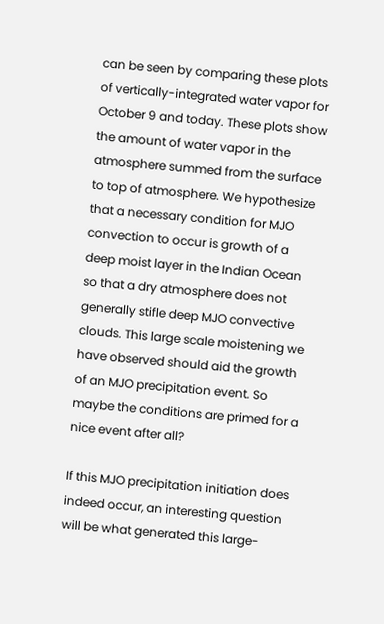can be seen by comparing these plots of vertically-integrated water vapor for October 9 and today. These plots show the amount of water vapor in the atmosphere summed from the surface to top of atmosphere. We hypothesize that a necessary condition for MJO convection to occur is growth of a deep moist layer in the Indian Ocean so that a dry atmosphere does not generally stifle deep MJO convective clouds. This large scale moistening we have observed should aid the growth of an MJO precipitation event. So maybe the conditions are primed for a nice event after all?

If this MJO precipitation initiation does indeed occur, an interesting question will be what generated this large-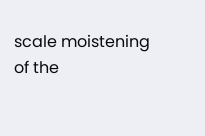scale moistening of the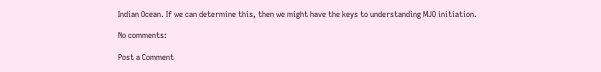Indian Ocean. If we can determine this, then we might have the keys to understanding MJO initiation.

No comments:

Post a Comment